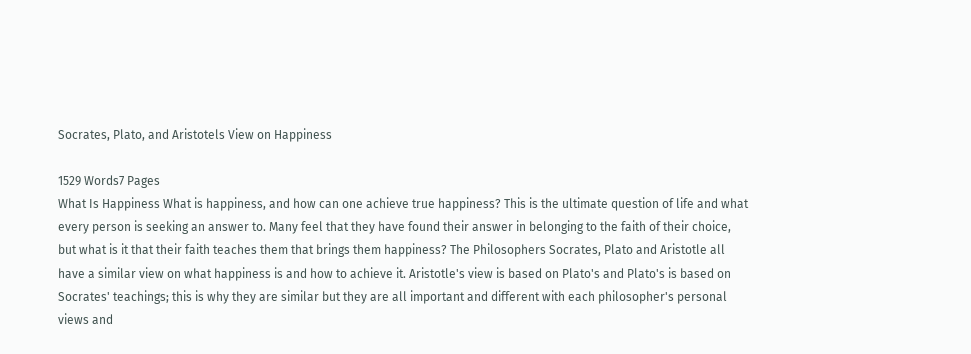Socrates, Plato, and Aristotels View on Happiness

1529 Words7 Pages
What Is Happiness What is happiness, and how can one achieve true happiness? This is the ultimate question of life and what every person is seeking an answer to. Many feel that they have found their answer in belonging to the faith of their choice, but what is it that their faith teaches them that brings them happiness? The Philosophers Socrates, Plato and Aristotle all have a similar view on what happiness is and how to achieve it. Aristotle's view is based on Plato's and Plato's is based on Socrates' teachings; this is why they are similar but they are all important and different with each philosopher's personal views and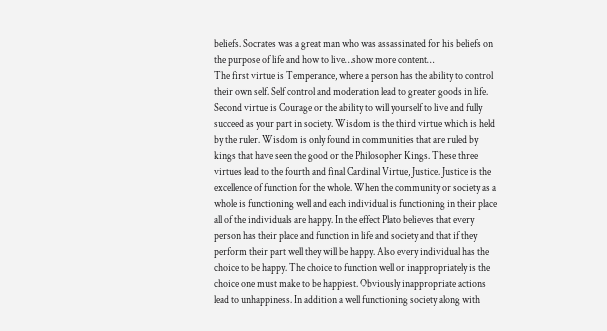beliefs. Socrates was a great man who was assassinated for his beliefs on the purpose of life and how to live…show more content…
The first virtue is Temperance, where a person has the ability to control their own self. Self control and moderation lead to greater goods in life. Second virtue is Courage or the ability to will yourself to live and fully succeed as your part in society. Wisdom is the third virtue which is held by the ruler. Wisdom is only found in communities that are ruled by kings that have seen the good or the Philosopher Kings. These three virtues lead to the fourth and final Cardinal Virtue, Justice. Justice is the excellence of function for the whole. When the community or society as a whole is functioning well and each individual is functioning in their place all of the individuals are happy. In the effect Plato believes that every person has their place and function in life and society and that if they perform their part well they will be happy. Also every individual has the choice to be happy. The choice to function well or inappropriately is the choice one must make to be happiest. Obviously inappropriate actions lead to unhappiness. In addition a well functioning society along with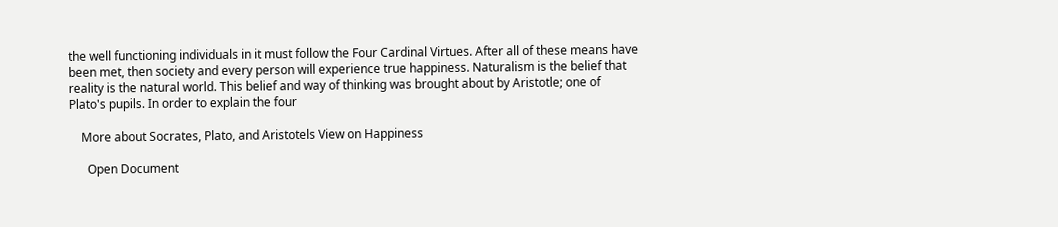the well functioning individuals in it must follow the Four Cardinal Virtues. After all of these means have been met, then society and every person will experience true happiness. Naturalism is the belief that reality is the natural world. This belief and way of thinking was brought about by Aristotle; one of Plato's pupils. In order to explain the four

    More about Socrates, Plato, and Aristotels View on Happiness

      Open Document